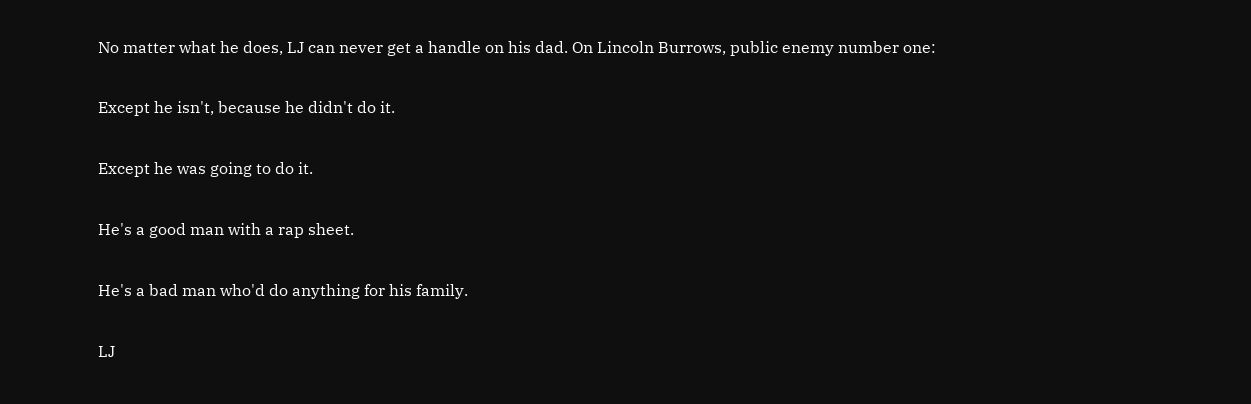No matter what he does, LJ can never get a handle on his dad. On Lincoln Burrows, public enemy number one:

Except he isn't, because he didn't do it.

Except he was going to do it.

He's a good man with a rap sheet.

He's a bad man who'd do anything for his family.

LJ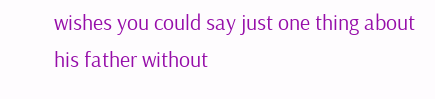wishes you could say just one thing about his father without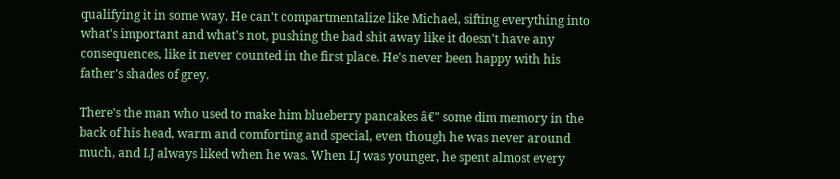qualifying it in some way. He can't compartmentalize like Michael, sifting everything into what's important and what's not, pushing the bad shit away like it doesn't have any consequences, like it never counted in the first place. He's never been happy with his father's shades of grey.

There's the man who used to make him blueberry pancakes â€" some dim memory in the back of his head, warm and comforting and special, even though he was never around much, and LJ always liked when he was. When LJ was younger, he spent almost every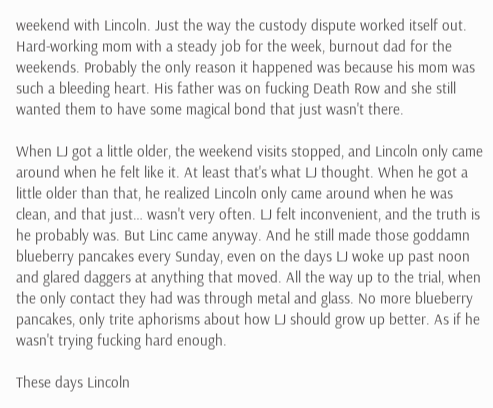weekend with Lincoln. Just the way the custody dispute worked itself out. Hard-working mom with a steady job for the week, burnout dad for the weekends. Probably the only reason it happened was because his mom was such a bleeding heart. His father was on fucking Death Row and she still wanted them to have some magical bond that just wasn't there.

When LJ got a little older, the weekend visits stopped, and Lincoln only came around when he felt like it. At least that's what LJ thought. When he got a little older than that, he realized Lincoln only came around when he was clean, and that just… wasn't very often. LJ felt inconvenient, and the truth is he probably was. But Linc came anyway. And he still made those goddamn blueberry pancakes every Sunday, even on the days LJ woke up past noon and glared daggers at anything that moved. All the way up to the trial, when the only contact they had was through metal and glass. No more blueberry pancakes, only trite aphorisms about how LJ should grow up better. As if he wasn't trying fucking hard enough.

These days Lincoln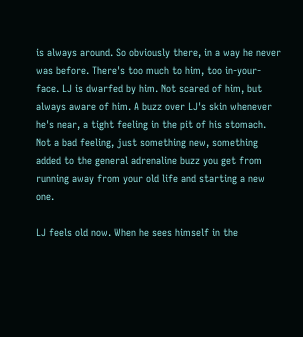is always around. So obviously there, in a way he never was before. There's too much to him, too in-your-face. LJ is dwarfed by him. Not scared of him, but always aware of him. A buzz over LJ's skin whenever he's near, a tight feeling in the pit of his stomach. Not a bad feeling, just something new, something added to the general adrenaline buzz you get from running away from your old life and starting a new one.

LJ feels old now. When he sees himself in the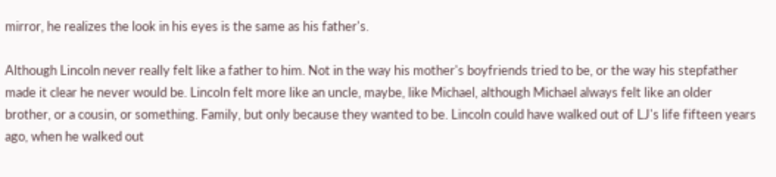mirror, he realizes the look in his eyes is the same as his father's.

Although Lincoln never really felt like a father to him. Not in the way his mother's boyfriends tried to be, or the way his stepfather made it clear he never would be. Lincoln felt more like an uncle, maybe, like Michael, although Michael always felt like an older brother, or a cousin, or something. Family, but only because they wanted to be. Lincoln could have walked out of LJ's life fifteen years ago, when he walked out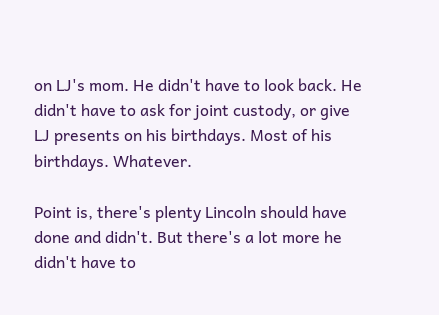on LJ's mom. He didn't have to look back. He didn't have to ask for joint custody, or give LJ presents on his birthdays. Most of his birthdays. Whatever.

Point is, there's plenty Lincoln should have done and didn't. But there's a lot more he didn't have to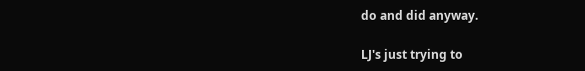do and did anyway.

LJ's just trying to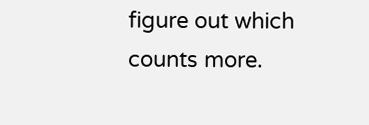figure out which counts more.